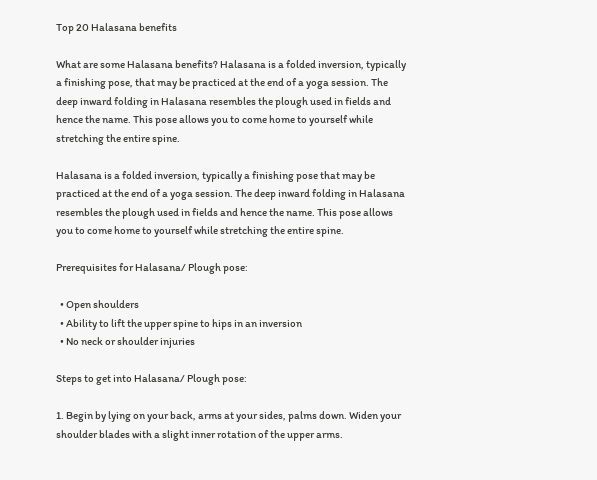Top 20 Halasana benefits

What are some Halasana benefits? Halasana is a folded inversion, typically a finishing pose, that may be practiced at the end of a yoga session. The deep inward folding in Halasana resembles the plough used in fields and hence the name. This pose allows you to come home to yourself while stretching the entire spine.

Halasana is a folded inversion, typically a finishing pose that may be practiced at the end of a yoga session. The deep inward folding in Halasana resembles the plough used in fields and hence the name. This pose allows you to come home to yourself while stretching the entire spine.

Prerequisites for Halasana/ Plough pose:

  • Open shoulders
  • Ability to lift the upper spine to hips in an inversion
  • No neck or shoulder injuries

Steps to get into Halasana/ Plough pose:

1. Begin by lying on your back, arms at your sides, palms down. Widen your shoulder blades with a slight inner rotation of the upper arms.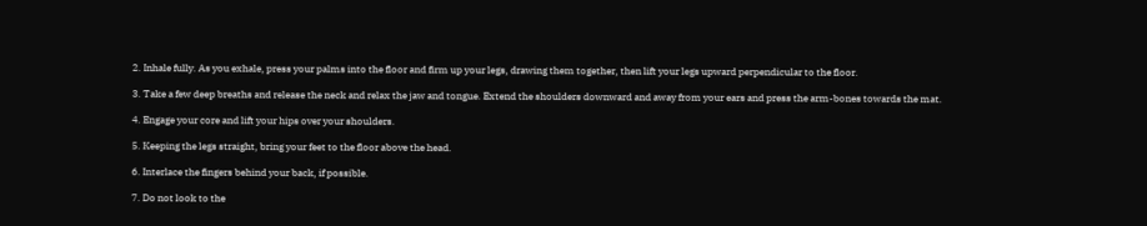2. Inhale fully. As you exhale, press your palms into the floor and firm up your legs, drawing them together, then lift your legs upward perpendicular to the floor.

3. Take a few deep breaths and release the neck and relax the jaw and tongue. Extend the shoulders downward and away from your ears and press the arm-bones towards the mat.

4. Engage your core and lift your hips over your shoulders.

5. Keeping the legs straight, bring your feet to the floor above the head.

6. Interlace the fingers behind your back, if possible.

7. Do not look to the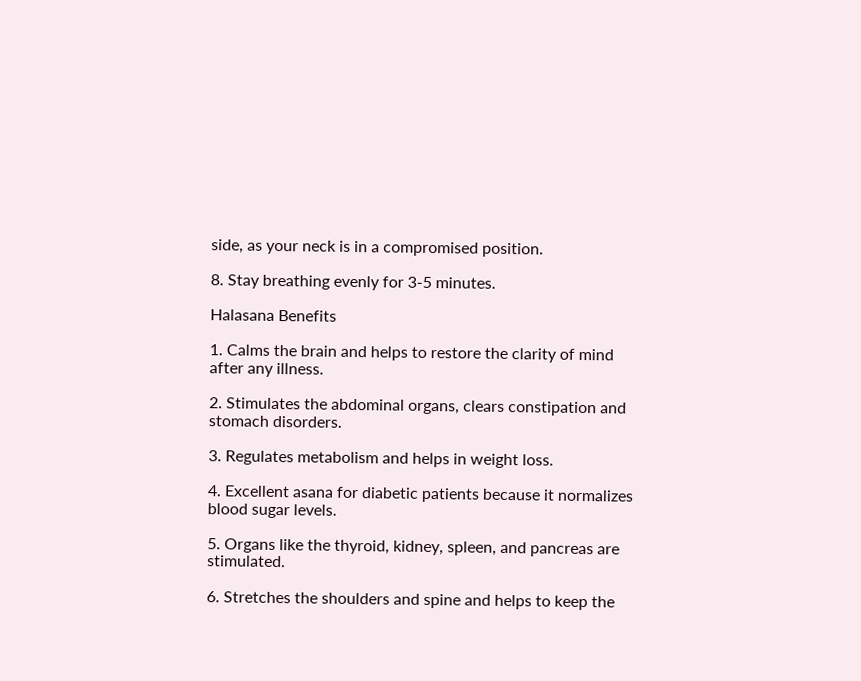side, as your neck is in a compromised position.

8. Stay breathing evenly for 3-5 minutes.

Halasana Benefits

1. Calms the brain and helps to restore the clarity of mind after any illness.

2. Stimulates the abdominal organs, clears constipation and stomach disorders.

3. Regulates metabolism and helps in weight loss.

4. Excellent asana for diabetic patients because it normalizes blood sugar levels.

5. Organs like the thyroid, kidney, spleen, and pancreas are stimulated.

6. Stretches the shoulders and spine and helps to keep the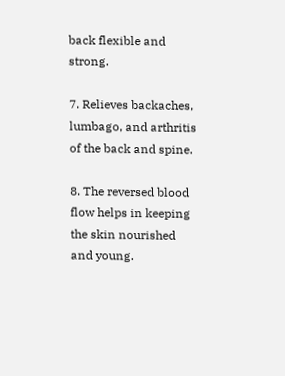back flexible and strong.

7. Relieves backaches, lumbago, and arthritis of the back and spine.

8. The reversed blood flow helps in keeping the skin nourished and young.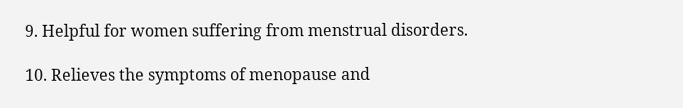9. Helpful for women suffering from menstrual disorders.

10. Relieves the symptoms of menopause and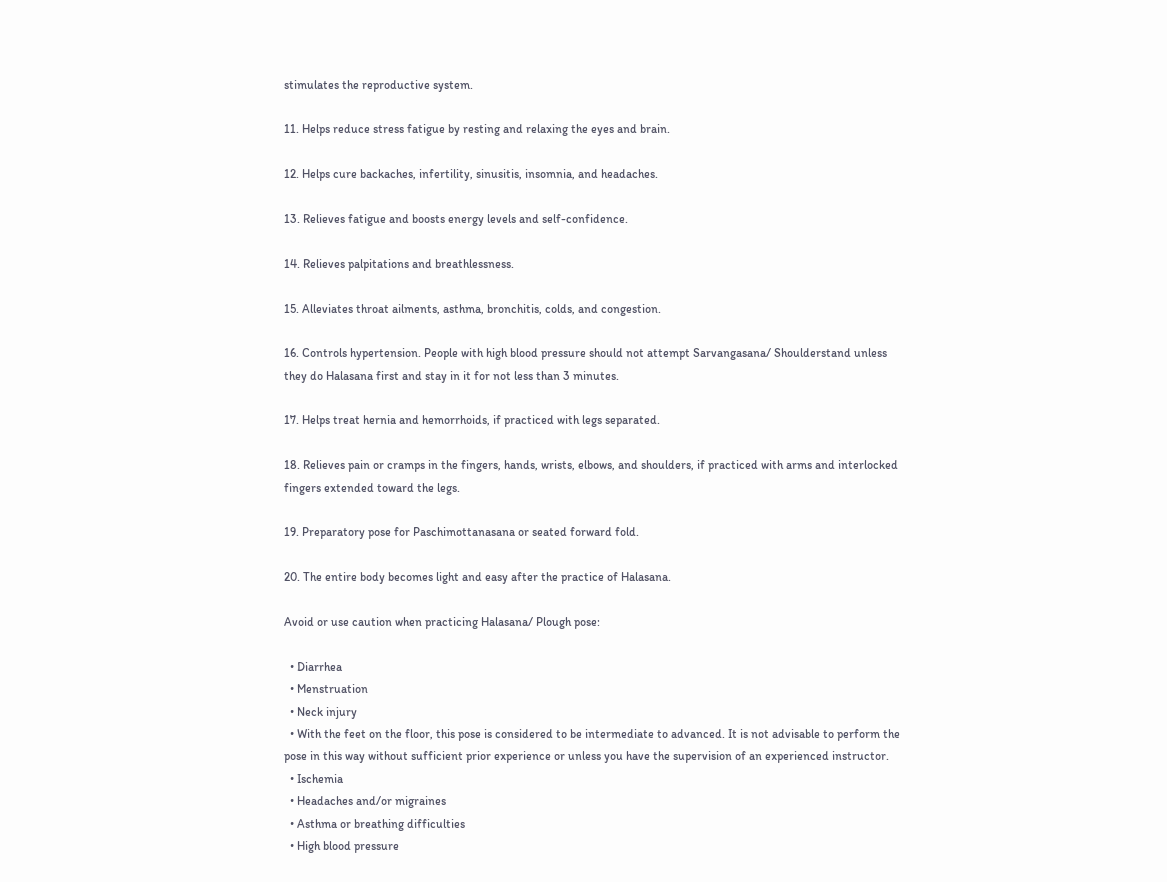stimulates the reproductive system.

11. Helps reduce stress fatigue by resting and relaxing the eyes and brain.

12. Helps cure backaches, infertility, sinusitis, insomnia, and headaches.

13. Relieves fatigue and boosts energy levels and self-confidence.

14. Relieves palpitations and breathlessness.

15. Alleviates throat ailments, asthma, bronchitis, colds, and congestion.

16. Controls hypertension. People with high blood pressure should not attempt Sarvangasana/ Shoulderstand unless they do Halasana first and stay in it for not less than 3 minutes.

17. Helps treat hernia and hemorrhoids, if practiced with legs separated.

18. Relieves pain or cramps in the fingers, hands, wrists, elbows, and shoulders, if practiced with arms and interlocked fingers extended toward the legs.

19. Preparatory pose for Paschimottanasana or seated forward fold.

20. The entire body becomes light and easy after the practice of Halasana.

Avoid or use caution when practicing Halasana/ Plough pose:

  • Diarrhea
  • Menstruation
  • Neck injury
  • With the feet on the floor, this pose is considered to be intermediate to advanced. It is not advisable to perform the pose in this way without sufficient prior experience or unless you have the supervision of an experienced instructor.
  • Ischemia
  • Headaches and/or migraines
  • Asthma or breathing difficulties
  • High blood pressure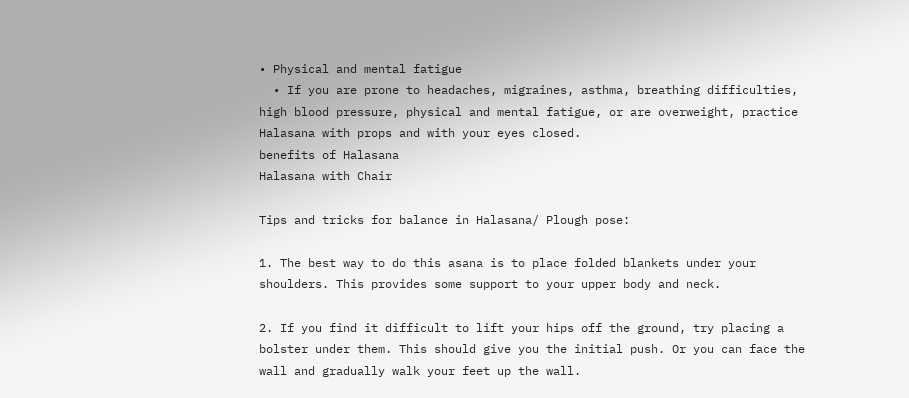• Physical and mental fatigue
  • If you are prone to headaches, migraines, asthma, breathing difficulties, high blood pressure, physical and mental fatigue, or are overweight, practice Halasana with props and with your eyes closed.
benefits of Halasana
Halasana with Chair

Tips and tricks for balance in Halasana/ Plough pose:

1. The best way to do this asana is to place folded blankets under your shoulders. This provides some support to your upper body and neck.

2. If you find it difficult to lift your hips off the ground, try placing a bolster under them. This should give you the initial push. Or you can face the wall and gradually walk your feet up the wall.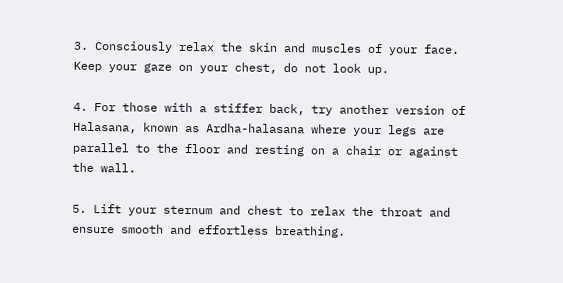3. Consciously relax the skin and muscles of your face. Keep your gaze on your chest, do not look up.

4. For those with a stiffer back, try another version of Halasana, known as Ardha-halasana where your legs are parallel to the floor and resting on a chair or against the wall.

5. Lift your sternum and chest to relax the throat and ensure smooth and effortless breathing.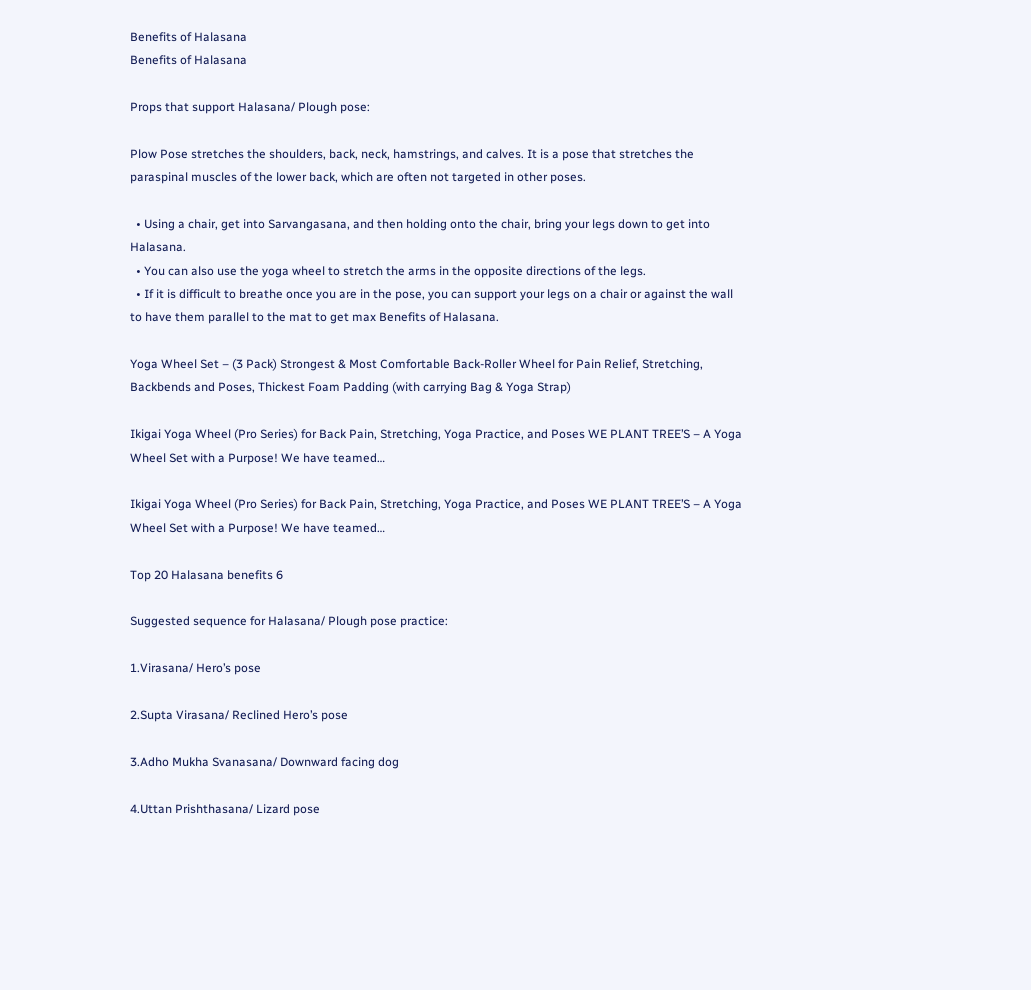Benefits of Halasana
Benefits of Halasana

Props that support Halasana/ Plough pose:

Plow Pose stretches the shoulders, back, neck, hamstrings, and calves. It is a pose that stretches the paraspinal muscles of the lower back, which are often not targeted in other poses.

  • Using a chair, get into Sarvangasana, and then holding onto the chair, bring your legs down to get into Halasana.
  • You can also use the yoga wheel to stretch the arms in the opposite directions of the legs.
  • If it is difficult to breathe once you are in the pose, you can support your legs on a chair or against the wall to have them parallel to the mat to get max Benefits of Halasana.

Yoga Wheel Set – (3 Pack) Strongest & Most Comfortable Back-Roller Wheel for Pain Relief, Stretching, Backbends and Poses, Thickest Foam Padding (with carrying Bag & Yoga Strap)

Ikigai Yoga Wheel (Pro Series) for Back Pain, Stretching, Yoga Practice, and Poses WE PLANT TREE’S – A Yoga Wheel Set with a Purpose! We have teamed…

Ikigai Yoga Wheel (Pro Series) for Back Pain, Stretching, Yoga Practice, and Poses WE PLANT TREE’S – A Yoga Wheel Set with a Purpose! We have teamed…

Top 20 Halasana benefits 6

Suggested sequence for Halasana/ Plough pose practice:

1.Virasana/ Hero’s pose

2.Supta Virasana/ Reclined Hero’s pose

3.Adho Mukha Svanasana/ Downward facing dog

4.Uttan Prishthasana/ Lizard pose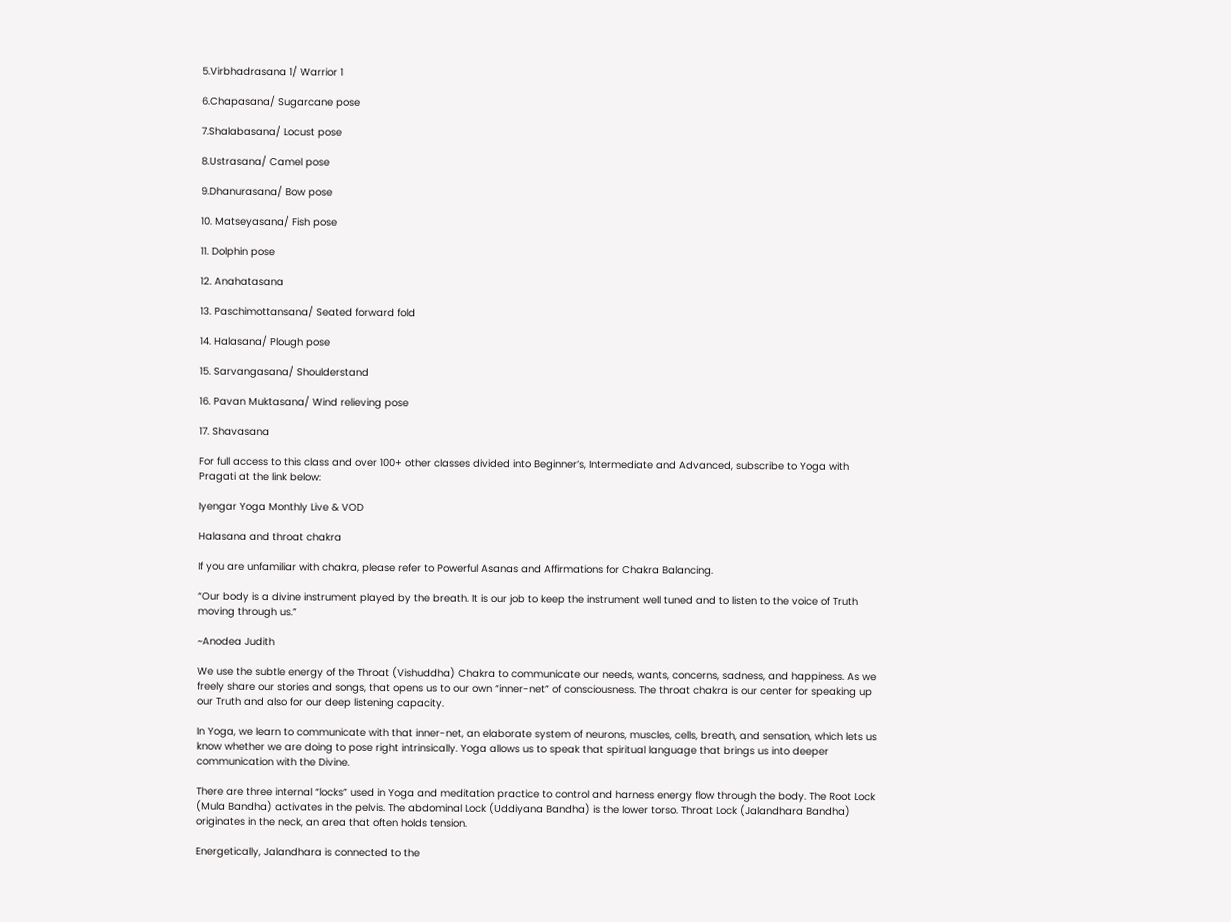5.Virbhadrasana 1/ Warrior 1

6.Chapasana/ Sugarcane pose

7.Shalabasana/ Locust pose

8.Ustrasana/ Camel pose

9.Dhanurasana/ Bow pose

10. Matseyasana/ Fish pose

11. Dolphin pose

12. Anahatasana

13. Paschimottansana/ Seated forward fold

14. Halasana/ Plough pose

15. Sarvangasana/ Shoulderstand

16. Pavan Muktasana/ Wind relieving pose

17. Shavasana

For full access to this class and over 100+ other classes divided into Beginner’s, Intermediate and Advanced, subscribe to Yoga with Pragati at the link below:

Iyengar Yoga Monthly Live & VOD

Halasana and throat chakra

If you are unfamiliar with chakra, please refer to Powerful Asanas and Affirmations for Chakra Balancing.

“Our body is a divine instrument played by the breath. It is our job to keep the instrument well tuned and to listen to the voice of Truth moving through us.”

~Anodea Judith

We use the subtle energy of the Throat (Vishuddha) Chakra to communicate our needs, wants, concerns, sadness, and happiness. As we freely share our stories and songs, that opens us to our own “inner-net” of consciousness. The throat chakra is our center for speaking up our Truth and also for our deep listening capacity.

In Yoga, we learn to communicate with that inner-net, an elaborate system of neurons, muscles, cells, breath, and sensation, which lets us know whether we are doing to pose right intrinsically. Yoga allows us to speak that spiritual language that brings us into deeper communication with the Divine.

There are three internal “locks” used in Yoga and meditation practice to control and harness energy flow through the body. The Root Lock (Mula Bandha) activates in the pelvis. The abdominal Lock (Uddiyana Bandha) is the lower torso. Throat Lock (Jalandhara Bandha) originates in the neck, an area that often holds tension.

Energetically, Jalandhara is connected to the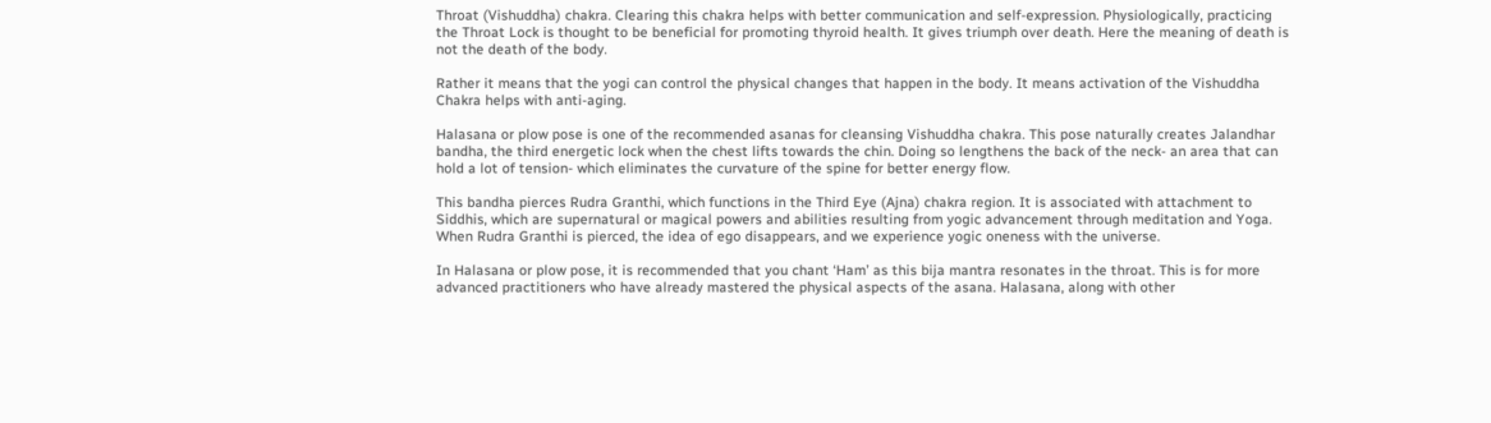Throat (Vishuddha) chakra. Clearing this chakra helps with better communication and self-expression. Physiologically, practicing the Throat Lock is thought to be beneficial for promoting thyroid health. It gives triumph over death. Here the meaning of death is not the death of the body.

Rather it means that the yogi can control the physical changes that happen in the body. It means activation of the Vishuddha Chakra helps with anti-aging.

Halasana or plow pose is one of the recommended asanas for cleansing Vishuddha chakra. This pose naturally creates Jalandhar bandha, the third energetic lock when the chest lifts towards the chin. Doing so lengthens the back of the neck- an area that can hold a lot of tension- which eliminates the curvature of the spine for better energy flow.

This bandha pierces Rudra Granthi, which functions in the Third Eye (Ajna) chakra region. It is associated with attachment to Siddhis, which are supernatural or magical powers and abilities resulting from yogic advancement through meditation and Yoga. When Rudra Granthi is pierced, the idea of ego disappears, and we experience yogic oneness with the universe.

In Halasana or plow pose, it is recommended that you chant ‘Ham’ as this bija mantra resonates in the throat. This is for more advanced practitioners who have already mastered the physical aspects of the asana. Halasana, along with other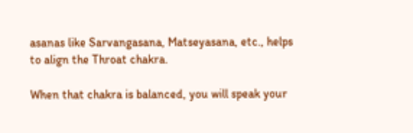asanas like Sarvangasana, Matseyasana, etc., helps to align the Throat chakra.

When that chakra is balanced, you will speak your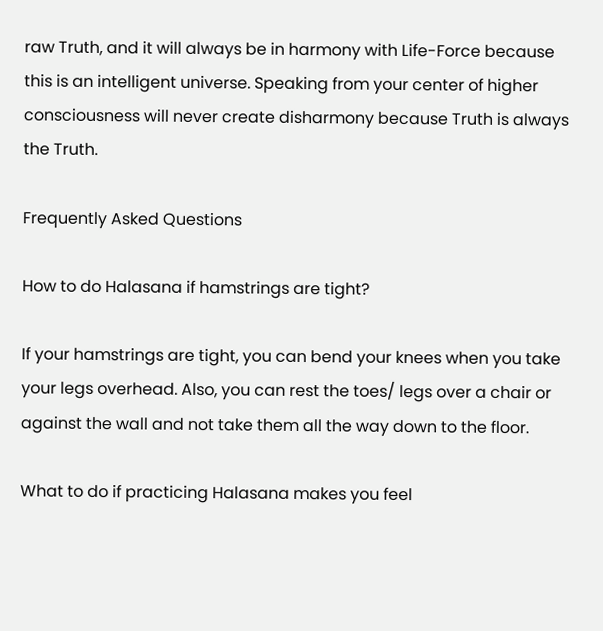raw Truth, and it will always be in harmony with Life-Force because this is an intelligent universe. Speaking from your center of higher consciousness will never create disharmony because Truth is always the Truth.

Frequently Asked Questions

How to do Halasana if hamstrings are tight?

If your hamstrings are tight, you can bend your knees when you take your legs overhead. Also, you can rest the toes/ legs over a chair or against the wall and not take them all the way down to the floor.

What to do if practicing Halasana makes you feel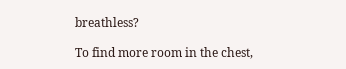breathless?

To find more room in the chest,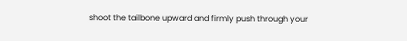shoot the tailbone upward and firmly push through your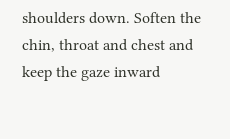shoulders down. Soften the chin, throat and chest and keep the gaze inward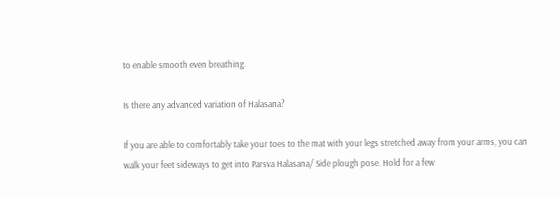to enable smooth even breathing.

Is there any advanced variation of Halasana?

If you are able to comfortably take your toes to the mat with your legs stretched away from your arms, you can walk your feet sideways to get into Parsva Halasana/ Side plough pose. Hold for a few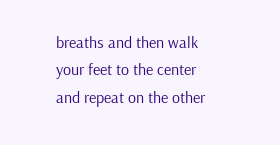breaths and then walk your feet to the center and repeat on the other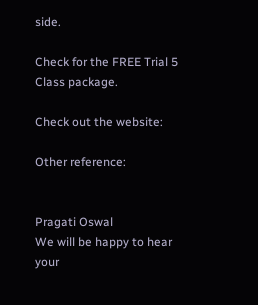side.

Check for the FREE Trial 5 Class package.

Check out the website:

Other reference:


Pragati Oswal
We will be happy to hear your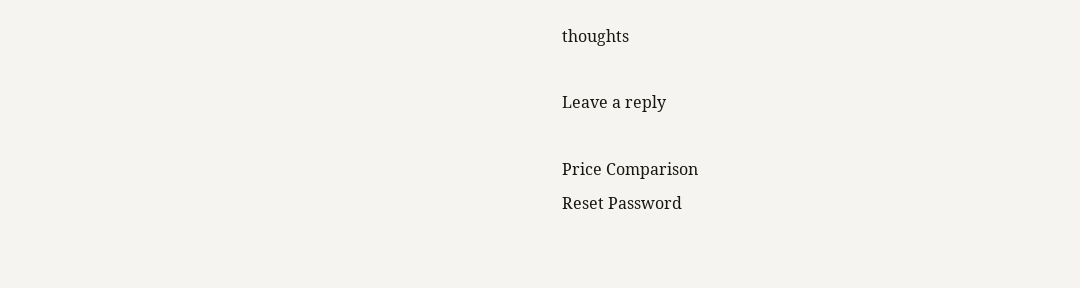thoughts

Leave a reply

Price Comparison
Reset Password